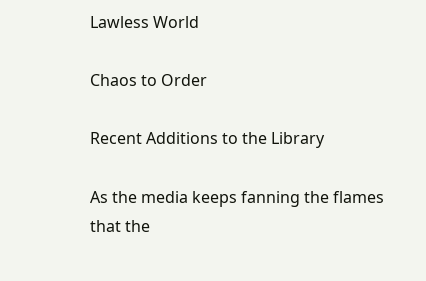Lawless World

Chaos to Order

Recent Additions to the Library

As the media keeps fanning the flames that the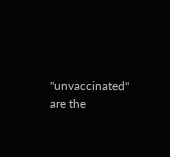"unvaccinated" are the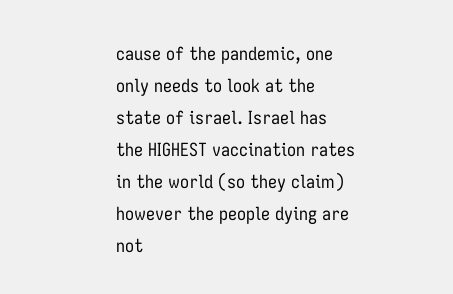cause of the pandemic, one only needs to look at the state of israel. Israel has the HIGHEST vaccination rates in the world (so they claim) however the people dying are not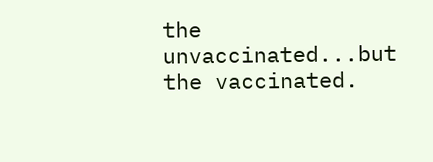the unvaccinated...but the vaccinated.